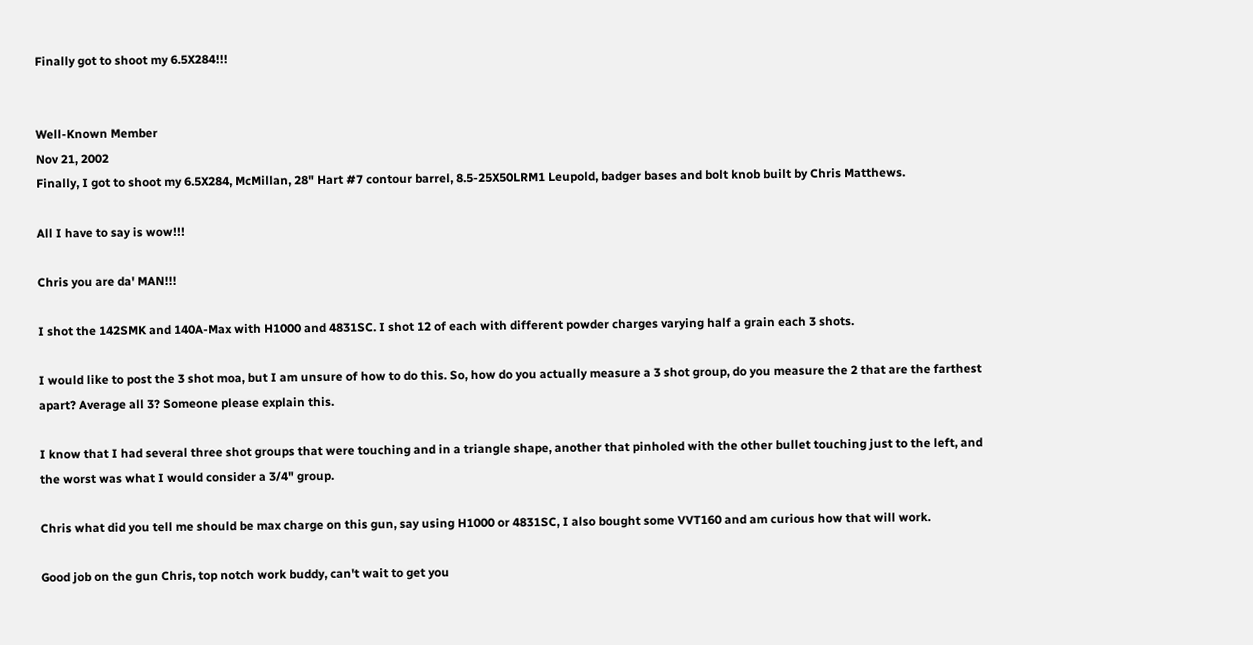Finally got to shoot my 6.5X284!!!


Well-Known Member
Nov 21, 2002
Finally, I got to shoot my 6.5X284, McMillan, 28" Hart #7 contour barrel, 8.5-25X50LRM1 Leupold, badger bases and bolt knob built by Chris Matthews.

All I have to say is wow!!!

Chris you are da' MAN!!!

I shot the 142SMK and 140A-Max with H1000 and 4831SC. I shot 12 of each with different powder charges varying half a grain each 3 shots.

I would like to post the 3 shot moa, but I am unsure of how to do this. So, how do you actually measure a 3 shot group, do you measure the 2 that are the farthest apart? Average all 3? Someone please explain this.

I know that I had several three shot groups that were touching and in a triangle shape, another that pinholed with the other bullet touching just to the left, and the worst was what I would consider a 3/4" group.

Chris what did you tell me should be max charge on this gun, say using H1000 or 4831SC, I also bought some VVT160 and am curious how that will work.

Good job on the gun Chris, top notch work buddy, can't wait to get you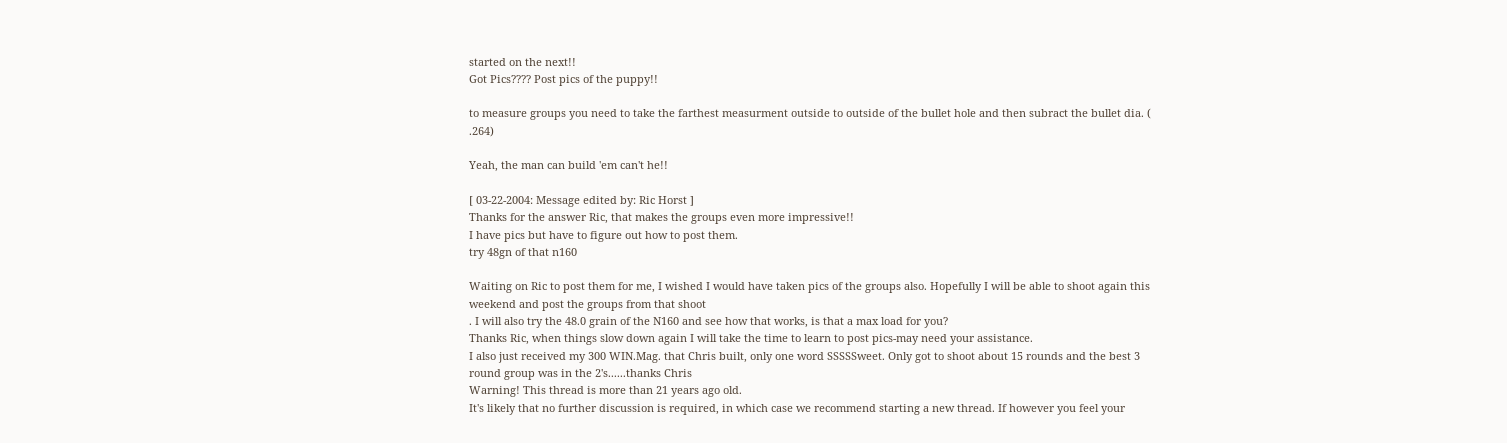started on the next!!
Got Pics???? Post pics of the puppy!!

to measure groups you need to take the farthest measurment outside to outside of the bullet hole and then subract the bullet dia. ( .264)

Yeah, the man can build 'em can't he!!

[ 03-22-2004: Message edited by: Ric Horst ]
Thanks for the answer Ric, that makes the groups even more impressive!!
I have pics but have to figure out how to post them.
try 48gn of that n160

Waiting on Ric to post them for me, I wished I would have taken pics of the groups also. Hopefully I will be able to shoot again this weekend and post the groups from that shoot
. I will also try the 48.0 grain of the N160 and see how that works, is that a max load for you?
Thanks Ric, when things slow down again I will take the time to learn to post pics-may need your assistance.
I also just received my 300 WIN.Mag. that Chris built, only one word SSSSSweet. Only got to shoot about 15 rounds and the best 3 round group was in the 2's......thanks Chris
Warning! This thread is more than 21 years ago old.
It's likely that no further discussion is required, in which case we recommend starting a new thread. If however you feel your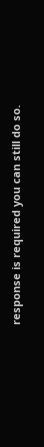response is required you can still do so.